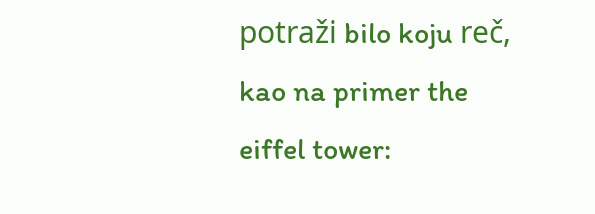potraži bilo koju reč, kao na primer the eiffel tower: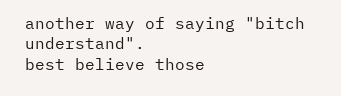another way of saying "bitch understand".
best believe those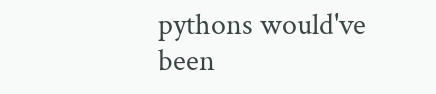pythons would've been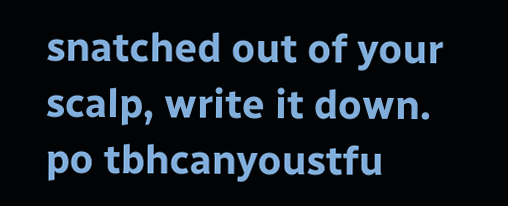snatched out of your scalp, write it down.
po tbhcanyoustfu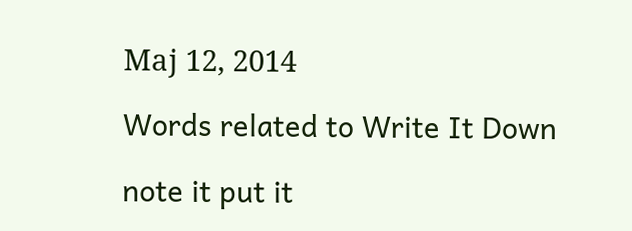Мај 12, 2014

Words related to Write It Down

note it put it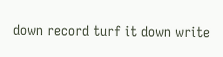down record turf it down write